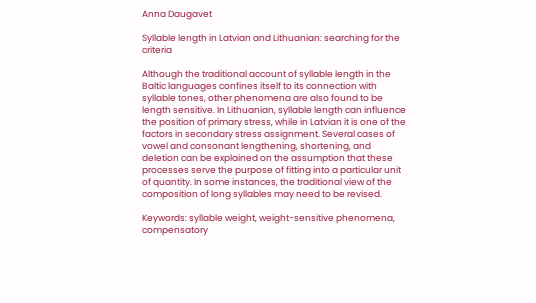Anna Daugavet

Syllable length in Latvian and Lithuanian: searching for the criteria

Although the traditional account of syllable length in the Baltic languages confines itself to its connection with syllable tones, other phenomena are also found to be length sensitive. In Lithuanian, syllable length can influence the position of primary stress, while in Latvian it is one of the factors in secondary stress assignment. Several cases of vowel and consonant lengthening, shortening, and deletion can be explained on the assumption that these processes serve the purpose of fitting into a particular unit of quantity. In some instances, the traditional view of the composition of long syllables may need to be revised.

Keywords: syllable weight, weight-sensitive phenomena, compensatory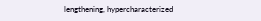lengthening, hypercharacterized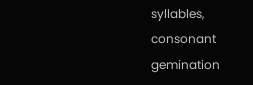syllables, consonant gemination